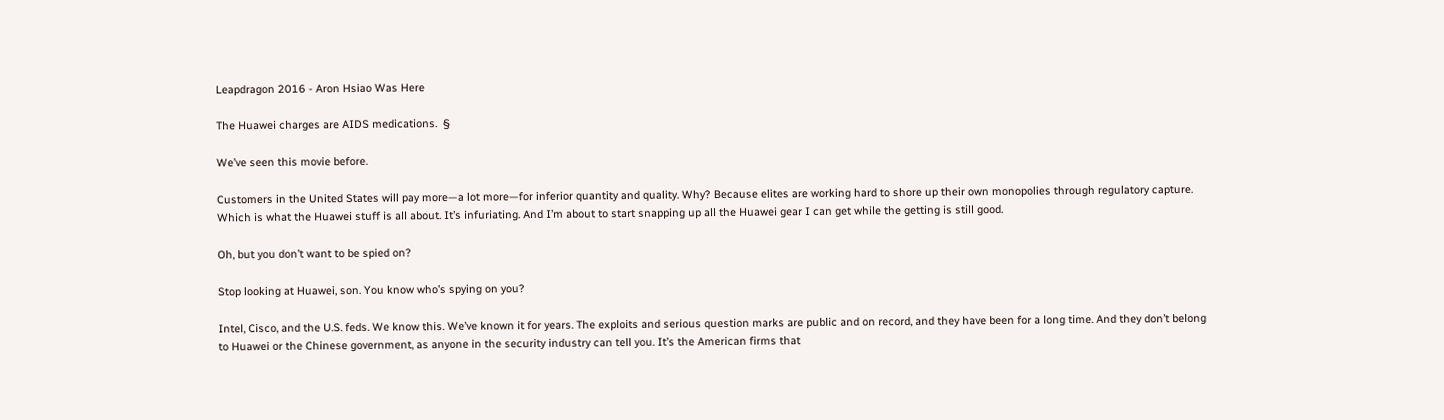Leapdragon 2016 - Aron Hsiao Was Here

The Huawei charges are AIDS medications.  §

We’ve seen this movie before.

Customers in the United States will pay more—a lot more—for inferior quantity and quality. Why? Because elites are working hard to shore up their own monopolies through regulatory capture. Which is what the Huawei stuff is all about. It’s infuriating. And I’m about to start snapping up all the Huawei gear I can get while the getting is still good.

Oh, but you don’t want to be spied on?

Stop looking at Huawei, son. You know who’s spying on you?

Intel, Cisco, and the U.S. feds. We know this. We’ve known it for years. The exploits and serious question marks are public and on record, and they have been for a long time. And they don’t belong to Huawei or the Chinese government, as anyone in the security industry can tell you. It’s the American firms that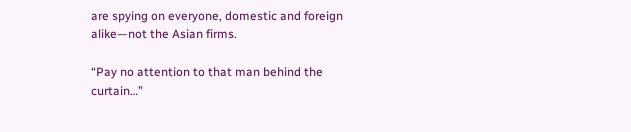are spying on everyone, domestic and foreign alike—not the Asian firms.

“Pay no attention to that man behind the curtain…”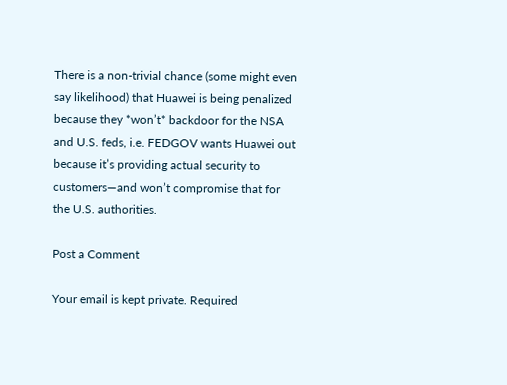There is a non-trivial chance (some might even say likelihood) that Huawei is being penalized because they *won’t* backdoor for the NSA and U.S. feds, i.e. FEDGOV wants Huawei out because it’s providing actual security to customers—and won’t compromise that for the U.S. authorities.

Post a Comment

Your email is kept private. Required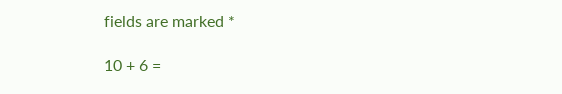fields are marked *

10 + 6 =